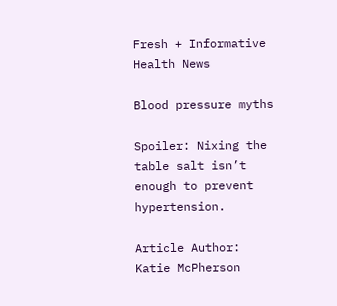Fresh + Informative Health News

Blood pressure myths

Spoiler: Nixing the table salt isn’t enough to prevent hypertension.

Article Author: Katie McPherson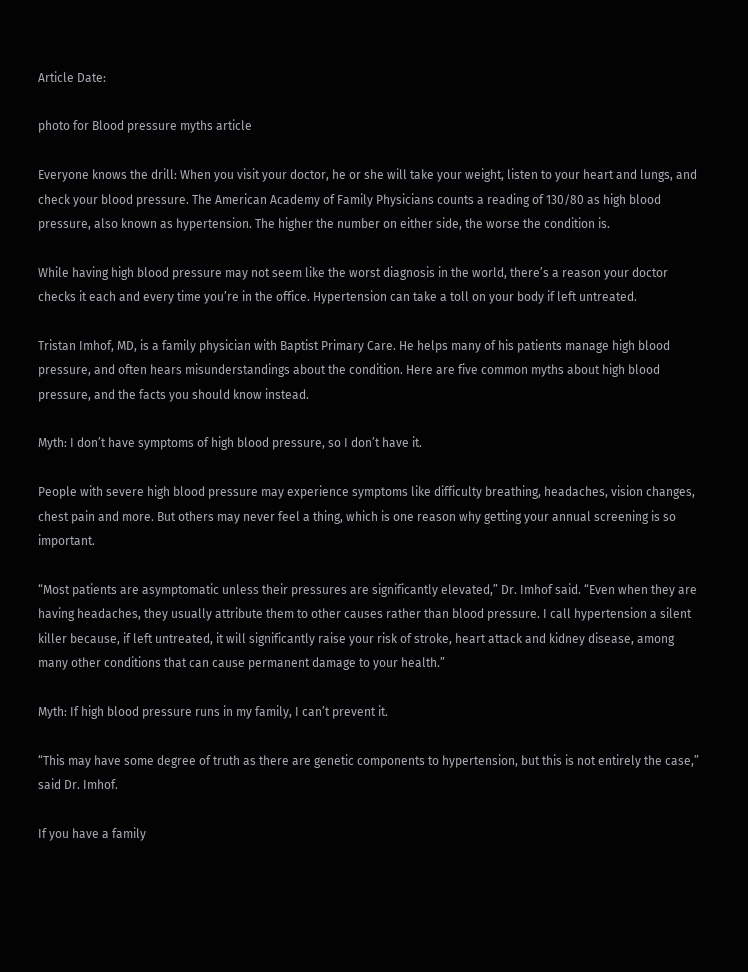Article Date:

photo for Blood pressure myths article

Everyone knows the drill: When you visit your doctor, he or she will take your weight, listen to your heart and lungs, and check your blood pressure. The American Academy of Family Physicians counts a reading of 130/80 as high blood pressure, also known as hypertension. The higher the number on either side, the worse the condition is.

While having high blood pressure may not seem like the worst diagnosis in the world, there’s a reason your doctor checks it each and every time you’re in the office. Hypertension can take a toll on your body if left untreated.

Tristan Imhof, MD, is a family physician with Baptist Primary Care. He helps many of his patients manage high blood pressure, and often hears misunderstandings about the condition. Here are five common myths about high blood pressure, and the facts you should know instead.

Myth: I don’t have symptoms of high blood pressure, so I don’t have it.

People with severe high blood pressure may experience symptoms like difficulty breathing, headaches, vision changes, chest pain and more. But others may never feel a thing, which is one reason why getting your annual screening is so important.

“Most patients are asymptomatic unless their pressures are significantly elevated,” Dr. Imhof said. “Even when they are having headaches, they usually attribute them to other causes rather than blood pressure. I call hypertension a silent killer because, if left untreated, it will significantly raise your risk of stroke, heart attack and kidney disease, among many other conditions that can cause permanent damage to your health.”

Myth: If high blood pressure runs in my family, I can’t prevent it.

“This may have some degree of truth as there are genetic components to hypertension, but this is not entirely the case,” said Dr. Imhof.

If you have a family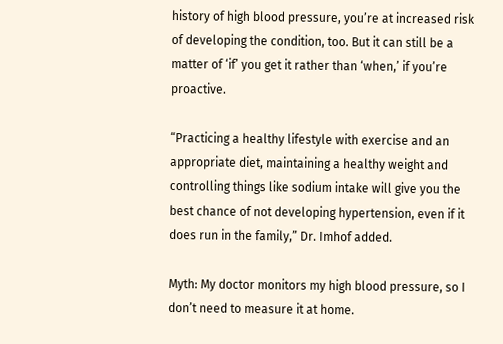history of high blood pressure, you’re at increased risk of developing the condition, too. But it can still be a matter of ‘if’ you get it rather than ‘when,’ if you’re proactive.

“Practicing a healthy lifestyle with exercise and an appropriate diet, maintaining a healthy weight and controlling things like sodium intake will give you the best chance of not developing hypertension, even if it does run in the family,” Dr. Imhof added.

Myth: My doctor monitors my high blood pressure, so I don’t need to measure it at home.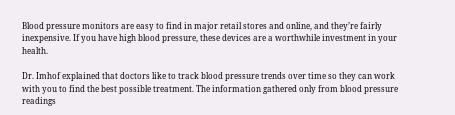Blood pressure monitors are easy to find in major retail stores and online, and they’re fairly inexpensive. If you have high blood pressure, these devices are a worthwhile investment in your health.

Dr. Imhof explained that doctors like to track blood pressure trends over time so they can work with you to find the best possible treatment. The information gathered only from blood pressure readings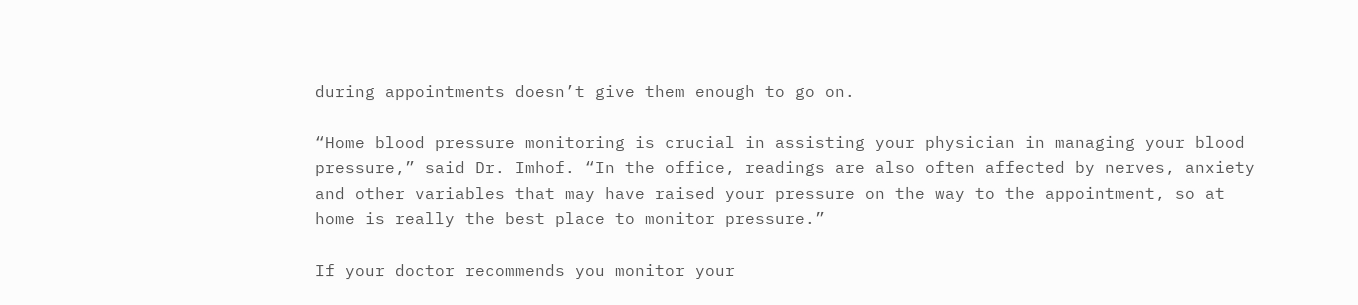during appointments doesn’t give them enough to go on.

“Home blood pressure monitoring is crucial in assisting your physician in managing your blood pressure,” said Dr. Imhof. “In the office, readings are also often affected by nerves, anxiety and other variables that may have raised your pressure on the way to the appointment, so at home is really the best place to monitor pressure.”

If your doctor recommends you monitor your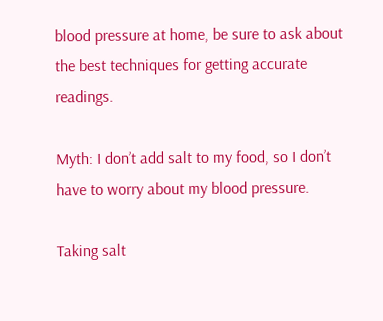blood pressure at home, be sure to ask about the best techniques for getting accurate readings.

Myth: I don’t add salt to my food, so I don’t have to worry about my blood pressure.

Taking salt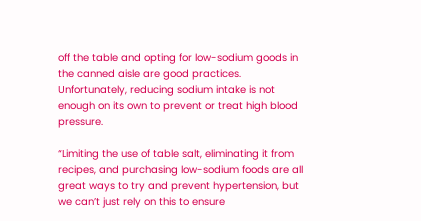off the table and opting for low-sodium goods in the canned aisle are good practices. Unfortunately, reducing sodium intake is not enough on its own to prevent or treat high blood pressure.

“Limiting the use of table salt, eliminating it from recipes, and purchasing low-sodium foods are all great ways to try and prevent hypertension, but we can’t just rely on this to ensure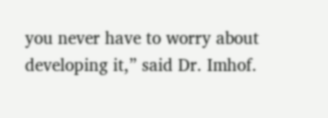you never have to worry about developing it,” said Dr. Imhof.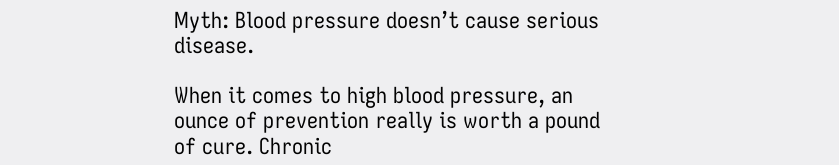Myth: Blood pressure doesn’t cause serious disease.

When it comes to high blood pressure, an ounce of prevention really is worth a pound of cure. Chronic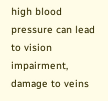high blood pressure can lead to vision impairment, damage to veins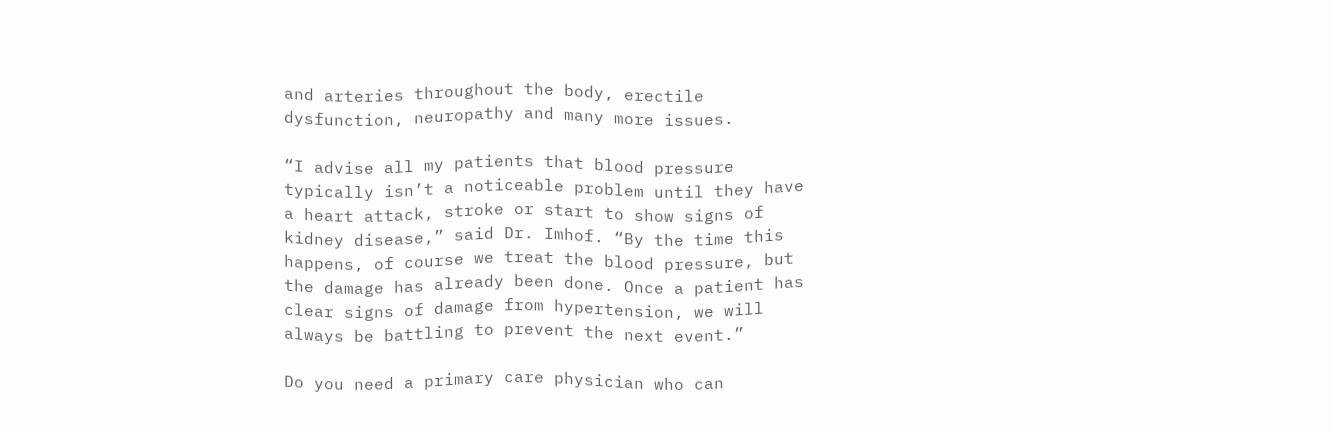and arteries throughout the body, erectile dysfunction, neuropathy and many more issues.

“I advise all my patients that blood pressure typically isn’t a noticeable problem until they have a heart attack, stroke or start to show signs of kidney disease,” said Dr. Imhof. “By the time this happens, of course we treat the blood pressure, but the damage has already been done. Once a patient has clear signs of damage from hypertension, we will always be battling to prevent the next event.”

Do you need a primary care physician who can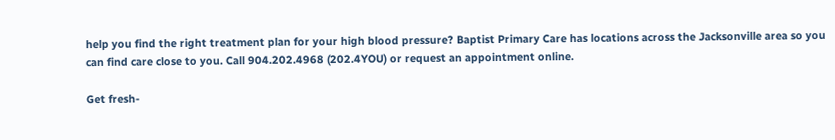help you find the right treatment plan for your high blood pressure? Baptist Primary Care has locations across the Jacksonville area so you can find care close to you. Call 904.202.4968 (202.4YOU) or request an appointment online.

Get fresh-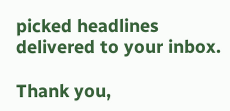picked headlines delivered to your inbox.

Thank you,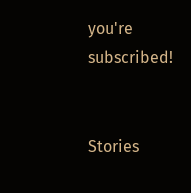you're subscribed!


Stories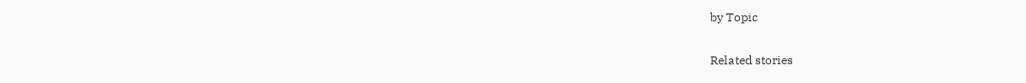by Topic

Related stories